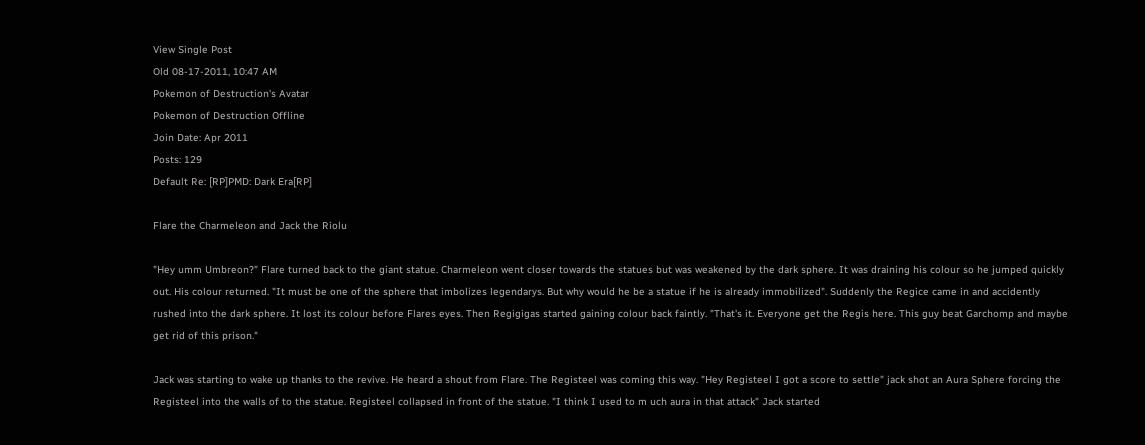View Single Post
Old 08-17-2011, 10:47 AM
Pokemon of Destruction's Avatar
Pokemon of Destruction Offline
Join Date: Apr 2011
Posts: 129
Default Re: [RP]PMD: Dark Era[RP]

Flare the Charmeleon and Jack the Riolu

"Hey umm Umbreon?" Flare turned back to the giant statue. Charmeleon went closer towards the statues but was weakened by the dark sphere. It was draining his colour so he jumped quickly out. His colour returned. "It must be one of the sphere that imbolizes legendarys. But why would he be a statue if he is already immobilized". Suddenly the Regice came in and accidently rushed into the dark sphere. It lost its colour before Flares eyes. Then Regigigas started gaining colour back faintly. "That's it. Everyone get the Regis here. This guy beat Garchomp and maybe get rid of this prison."

Jack was starting to wake up thanks to the revive. He heard a shout from Flare. The Registeel was coming this way. "Hey Registeel I got a score to settle" jack shot an Aura Sphere forcing the Registeel into the walls of to the statue. Registeel collapsed in front of the statue. "I think I used to m uch aura in that attack" Jack started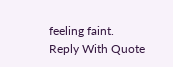feeling faint.
Reply With Quote